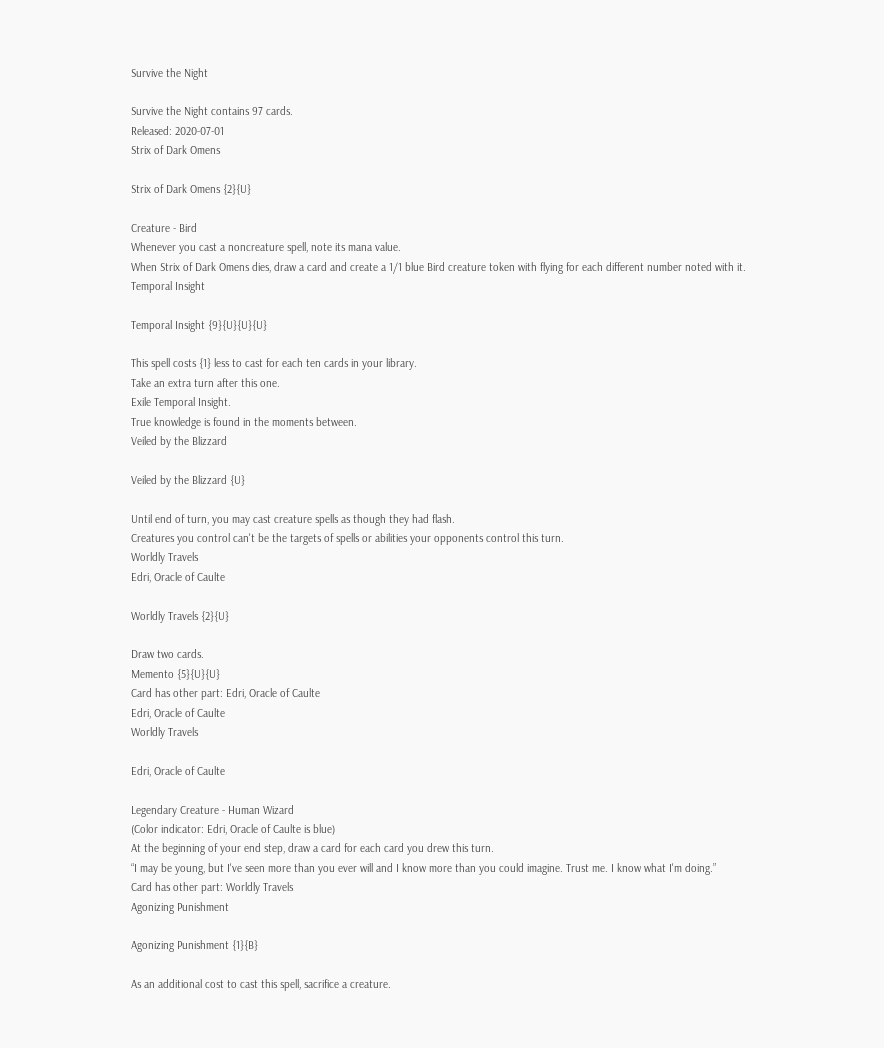Survive the Night

Survive the Night contains 97 cards.
Released: 2020-07-01
Strix of Dark Omens

Strix of Dark Omens {2}{U}

Creature - Bird
Whenever you cast a noncreature spell, note its mana value.
When Strix of Dark Omens dies, draw a card and create a 1/1 blue Bird creature token with flying for each different number noted with it.
Temporal Insight

Temporal Insight {9}{U}{U}{U}

This spell costs {1} less to cast for each ten cards in your library.
Take an extra turn after this one.
Exile Temporal Insight.
True knowledge is found in the moments between.
Veiled by the Blizzard

Veiled by the Blizzard {U}

Until end of turn, you may cast creature spells as though they had flash.
Creatures you control can't be the targets of spells or abilities your opponents control this turn.
Worldly Travels
Edri, Oracle of Caulte

Worldly Travels {2}{U}

Draw two cards.
Memento {5}{U}{U}
Card has other part: Edri, Oracle of Caulte
Edri, Oracle of Caulte
Worldly Travels

Edri, Oracle of Caulte

Legendary Creature - Human Wizard
(Color indicator: Edri, Oracle of Caulte is blue)
At the beginning of your end step, draw a card for each card you drew this turn.
“I may be young, but I've seen more than you ever will and I know more than you could imagine. Trust me. I know what I'm doing.”
Card has other part: Worldly Travels
Agonizing Punishment

Agonizing Punishment {1}{B}

As an additional cost to cast this spell, sacrifice a creature.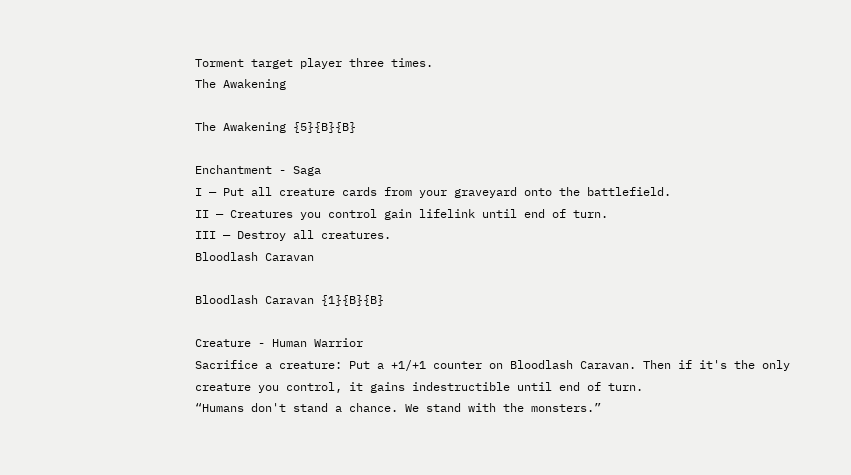Torment target player three times.
The Awakening

The Awakening {5}{B}{B}

Enchantment - Saga
I — Put all creature cards from your graveyard onto the battlefield.
II — Creatures you control gain lifelink until end of turn.
III — Destroy all creatures.
Bloodlash Caravan

Bloodlash Caravan {1}{B}{B}

Creature - Human Warrior
Sacrifice a creature: Put a +1/+1 counter on Bloodlash Caravan. Then if it's the only creature you control, it gains indestructible until end of turn.
“Humans don't stand a chance. We stand with the monsters.”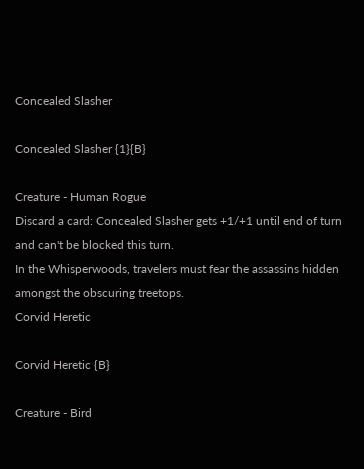Concealed Slasher

Concealed Slasher {1}{B}

Creature - Human Rogue
Discard a card: Concealed Slasher gets +1/+1 until end of turn and can't be blocked this turn.
In the Whisperwoods, travelers must fear the assassins hidden amongst the obscuring treetops.
Corvid Heretic

Corvid Heretic {B}

Creature - Bird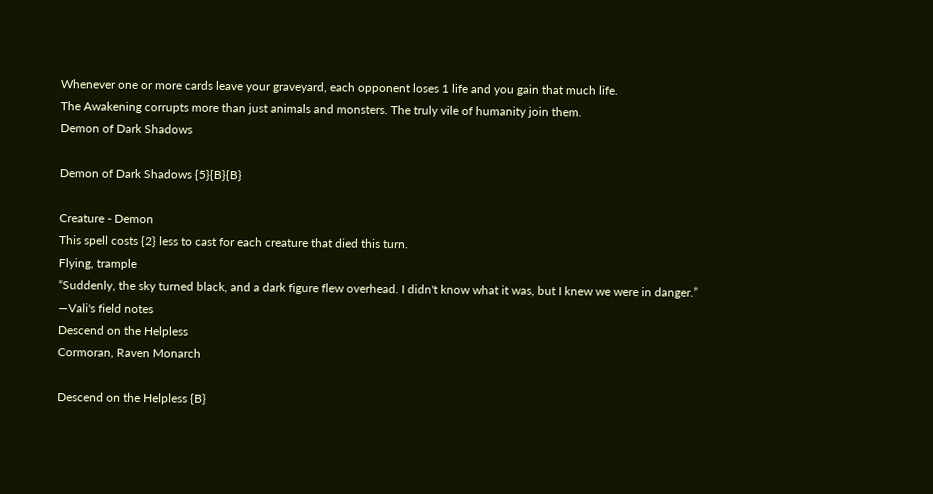Whenever one or more cards leave your graveyard, each opponent loses 1 life and you gain that much life.
The Awakening corrupts more than just animals and monsters. The truly vile of humanity join them.
Demon of Dark Shadows

Demon of Dark Shadows {5}{B}{B}

Creature - Demon
This spell costs {2} less to cast for each creature that died this turn.
Flying, trample
“Suddenly, the sky turned black, and a dark figure flew overhead. I didn't know what it was, but I knew we were in danger.”
—Vali's field notes
Descend on the Helpless
Cormoran, Raven Monarch

Descend on the Helpless {B}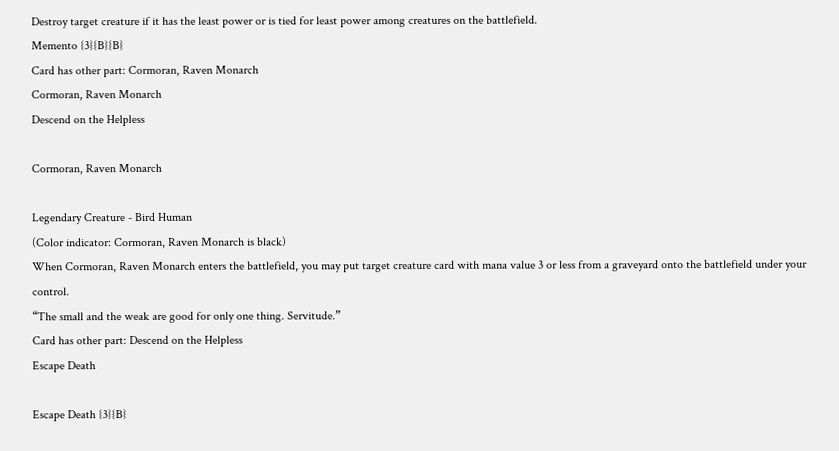Destroy target creature if it has the least power or is tied for least power among creatures on the battlefield.
Memento {3}{B}{B}
Card has other part: Cormoran, Raven Monarch
Cormoran, Raven Monarch
Descend on the Helpless

Cormoran, Raven Monarch

Legendary Creature - Bird Human
(Color indicator: Cormoran, Raven Monarch is black)
When Cormoran, Raven Monarch enters the battlefield, you may put target creature card with mana value 3 or less from a graveyard onto the battlefield under your control.
“The small and the weak are good for only one thing. Servitude.”
Card has other part: Descend on the Helpless
Escape Death

Escape Death {3}{B}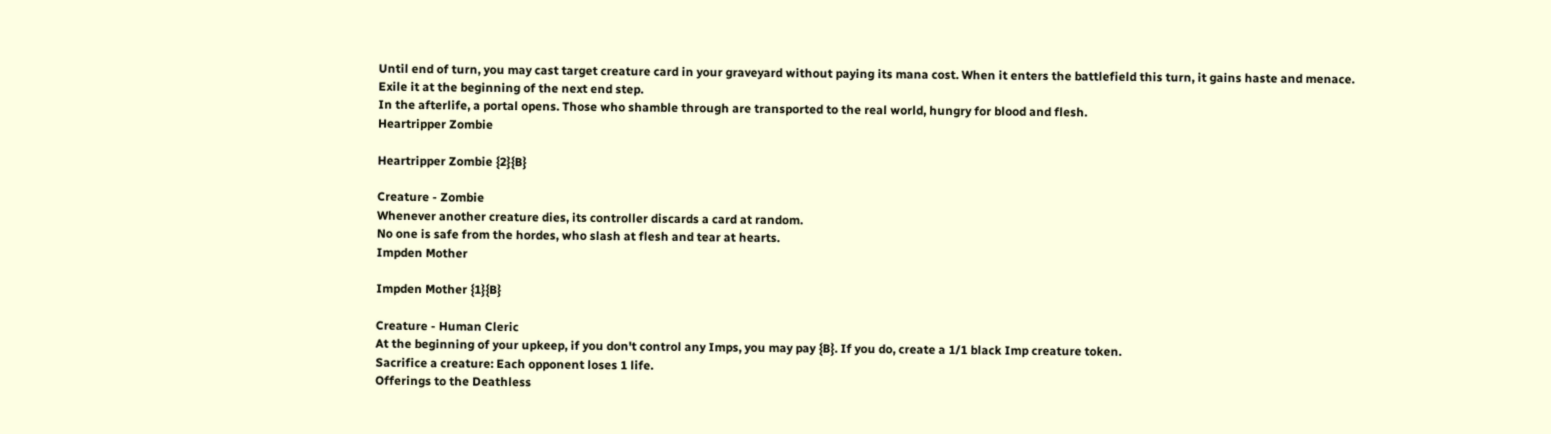Until end of turn, you may cast target creature card in your graveyard without paying its mana cost. When it enters the battlefield this turn, it gains haste and menace. Exile it at the beginning of the next end step.
In the afterlife, a portal opens. Those who shamble through are transported to the real world, hungry for blood and flesh.
Heartripper Zombie

Heartripper Zombie {2}{B}

Creature - Zombie
Whenever another creature dies, its controller discards a card at random.
No one is safe from the hordes, who slash at flesh and tear at hearts.
Impden Mother

Impden Mother {1}{B}

Creature - Human Cleric
At the beginning of your upkeep, if you don't control any Imps, you may pay {B}. If you do, create a 1/1 black Imp creature token.
Sacrifice a creature: Each opponent loses 1 life.
Offerings to the Deathless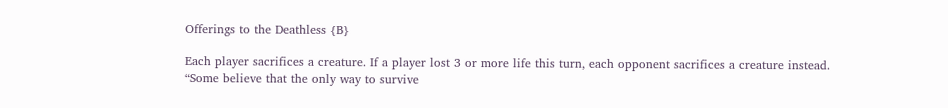Offerings to the Deathless {B}

Each player sacrifices a creature. If a player lost 3 or more life this turn, each opponent sacrifices a creature instead.
“Some believe that the only way to survive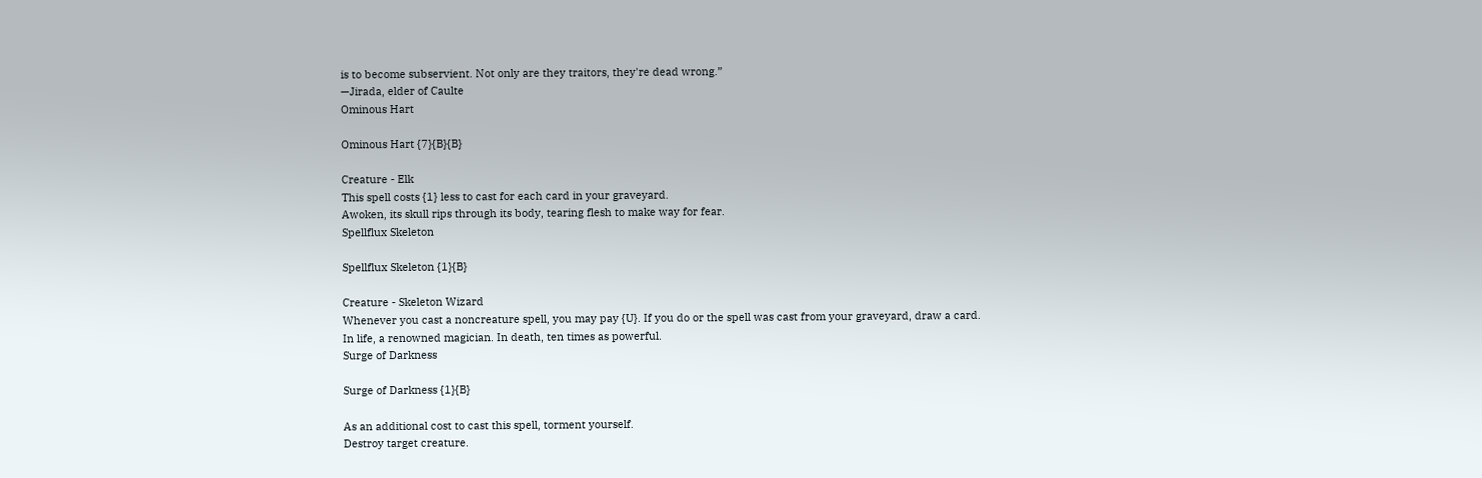is to become subservient. Not only are they traitors, they're dead wrong.”
—Jirada, elder of Caulte
Ominous Hart

Ominous Hart {7}{B}{B}

Creature - Elk
This spell costs {1} less to cast for each card in your graveyard.
Awoken, its skull rips through its body, tearing flesh to make way for fear.
Spellflux Skeleton

Spellflux Skeleton {1}{B}

Creature - Skeleton Wizard
Whenever you cast a noncreature spell, you may pay {U}. If you do or the spell was cast from your graveyard, draw a card.
In life, a renowned magician. In death, ten times as powerful.
Surge of Darkness

Surge of Darkness {1}{B}

As an additional cost to cast this spell, torment yourself.
Destroy target creature.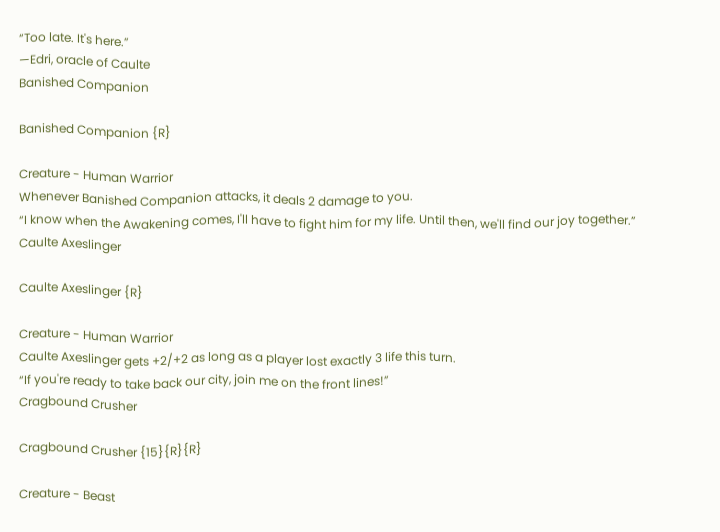“Too late. It's here.”
—Edri, oracle of Caulte
Banished Companion

Banished Companion {R}

Creature - Human Warrior
Whenever Banished Companion attacks, it deals 2 damage to you.
“I know when the Awakening comes, I'll have to fight him for my life. Until then, we'll find our joy together.”
Caulte Axeslinger

Caulte Axeslinger {R}

Creature - Human Warrior
Caulte Axeslinger gets +2/+2 as long as a player lost exactly 3 life this turn.
“If you're ready to take back our city, join me on the front lines!”
Cragbound Crusher

Cragbound Crusher {15}{R}{R}

Creature - Beast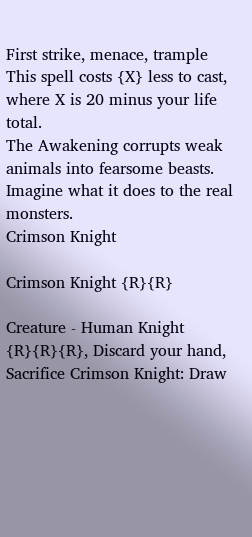First strike, menace, trample
This spell costs {X} less to cast, where X is 20 minus your life total.
The Awakening corrupts weak animals into fearsome beasts. Imagine what it does to the real monsters.
Crimson Knight

Crimson Knight {R}{R}

Creature - Human Knight
{R}{R}{R}, Discard your hand, Sacrifice Crimson Knight: Draw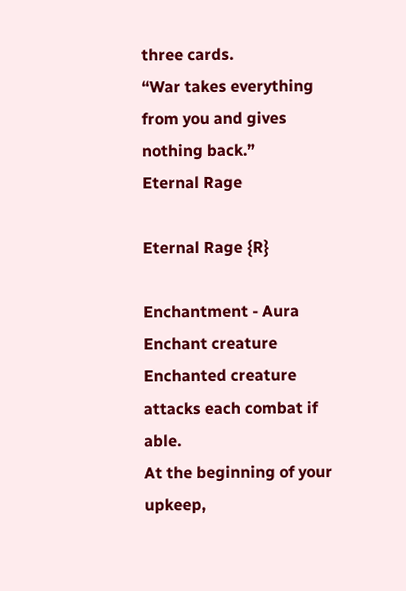three cards.
“War takes everything from you and gives nothing back.”
Eternal Rage

Eternal Rage {R}

Enchantment - Aura
Enchant creature
Enchanted creature attacks each combat if able.
At the beginning of your upkeep,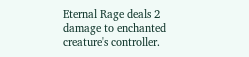Eternal Rage deals 2 damage to enchanted creature's controller.